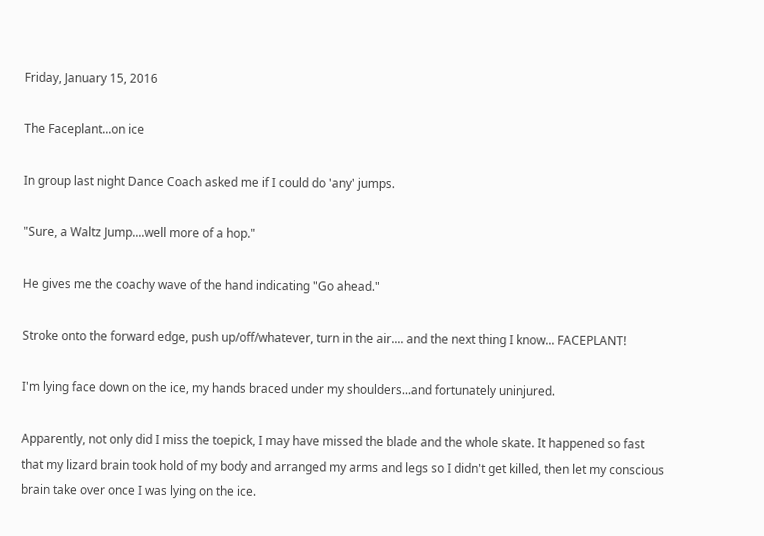Friday, January 15, 2016

The Faceplant...on ice

In group last night Dance Coach asked me if I could do 'any' jumps.

"Sure, a Waltz Jump....well more of a hop."

He gives me the coachy wave of the hand indicating "Go ahead."

Stroke onto the forward edge, push up/off/whatever, turn in the air.... and the next thing I know... FACEPLANT!

I'm lying face down on the ice, my hands braced under my shoulders...and fortunately uninjured.

Apparently, not only did I miss the toepick, I may have missed the blade and the whole skate. It happened so fast that my lizard brain took hold of my body and arranged my arms and legs so I didn't get killed, then let my conscious brain take over once I was lying on the ice.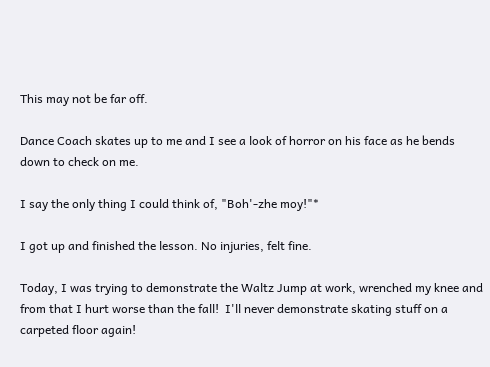This may not be far off.

Dance Coach skates up to me and I see a look of horror on his face as he bends down to check on me.

I say the only thing I could think of, "Boh'-zhe moy!"*

I got up and finished the lesson. No injuries, felt fine.

Today, I was trying to demonstrate the Waltz Jump at work, wrenched my knee and from that I hurt worse than the fall!  I'll never demonstrate skating stuff on a carpeted floor again!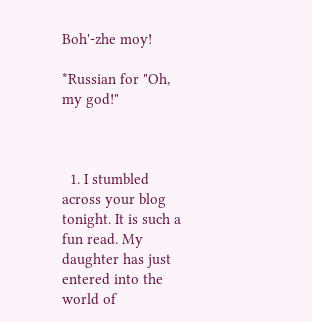Boh'-zhe moy!

*Russian for "Oh, my god!"



  1. I stumbled across your blog tonight. It is such a fun read. My daughter has just entered into the world of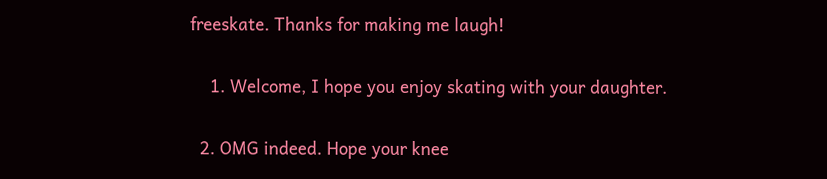freeskate. Thanks for making me laugh!

    1. Welcome, I hope you enjoy skating with your daughter.

  2. OMG indeed. Hope your knee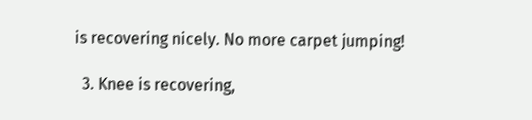is recovering nicely. No more carpet jumping!

  3. Knee is recovering,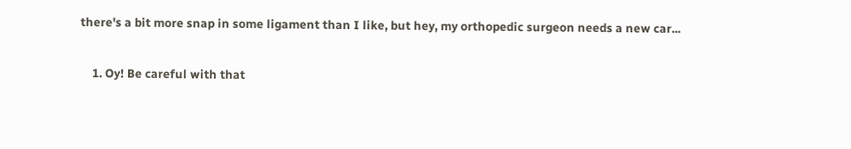there's a bit more snap in some ligament than I like, but hey, my orthopedic surgeon needs a new car...

    1. Oy! Be careful with that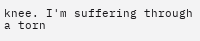knee. I'm suffering through a torn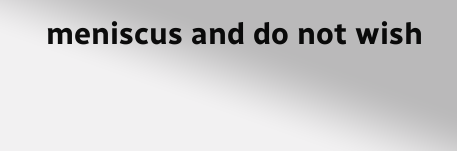meniscus and do not wish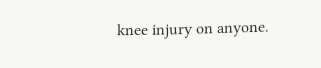knee injury on anyone.